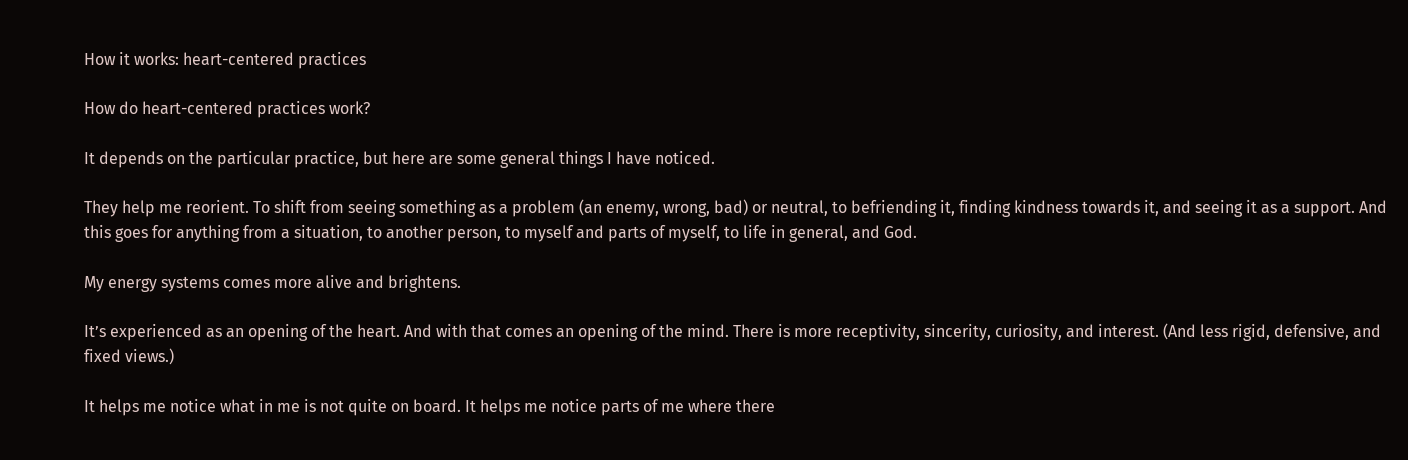How it works: heart-centered practices

How do heart-centered practices work?

It depends on the particular practice, but here are some general things I have noticed.

They help me reorient. To shift from seeing something as a problem (an enemy, wrong, bad) or neutral, to befriending it, finding kindness towards it, and seeing it as a support. And this goes for anything from a situation, to another person, to myself and parts of myself, to life in general, and God.

My energy systems comes more alive and brightens.

It’s experienced as an opening of the heart. And with that comes an opening of the mind. There is more receptivity, sincerity, curiosity, and interest. (And less rigid, defensive, and fixed views.)

It helps me notice what in me is not quite on board. It helps me notice parts of me where there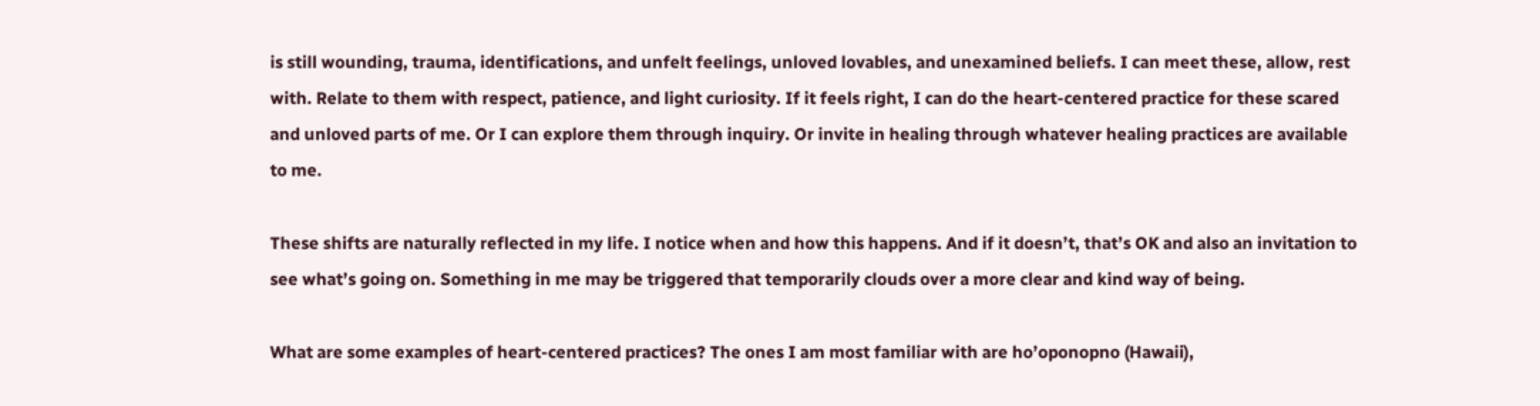is still wounding, trauma, identifications, and unfelt feelings, unloved lovables, and unexamined beliefs. I can meet these, allow, rest with. Relate to them with respect, patience, and light curiosity. If it feels right, I can do the heart-centered practice for these scared and unloved parts of me. Or I can explore them through inquiry. Or invite in healing through whatever healing practices are available to me.

These shifts are naturally reflected in my life. I notice when and how this happens. And if it doesn’t, that’s OK and also an invitation to see what’s going on. Something in me may be triggered that temporarily clouds over a more clear and kind way of being.

What are some examples of heart-centered practices? The ones I am most familiar with are ho’oponopno (Hawaii),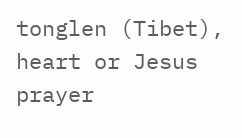tonglen (Tibet), heart or Jesus prayer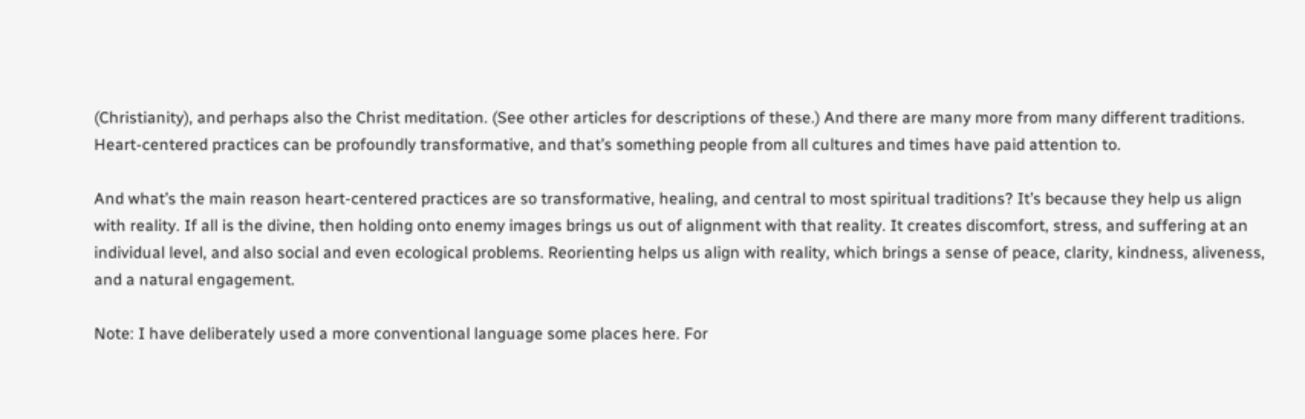(Christianity), and perhaps also the Christ meditation. (See other articles for descriptions of these.) And there are many more from many different traditions. Heart-centered practices can be profoundly transformative, and that’s something people from all cultures and times have paid attention to.

And what’s the main reason heart-centered practices are so transformative, healing, and central to most spiritual traditions? It’s because they help us align with reality. If all is the divine, then holding onto enemy images brings us out of alignment with that reality. It creates discomfort, stress, and suffering at an individual level, and also social and even ecological problems. Reorienting helps us align with reality, which brings a sense of peace, clarity, kindness, aliveness, and a natural engagement.

Note: I have deliberately used a more conventional language some places here. For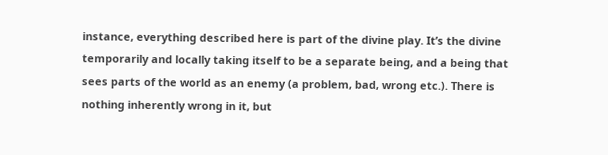instance, everything described here is part of the divine play. It’s the divine temporarily and locally taking itself to be a separate being, and a being that sees parts of the world as an enemy (a problem, bad, wrong etc.). There is nothing inherently wrong in it, but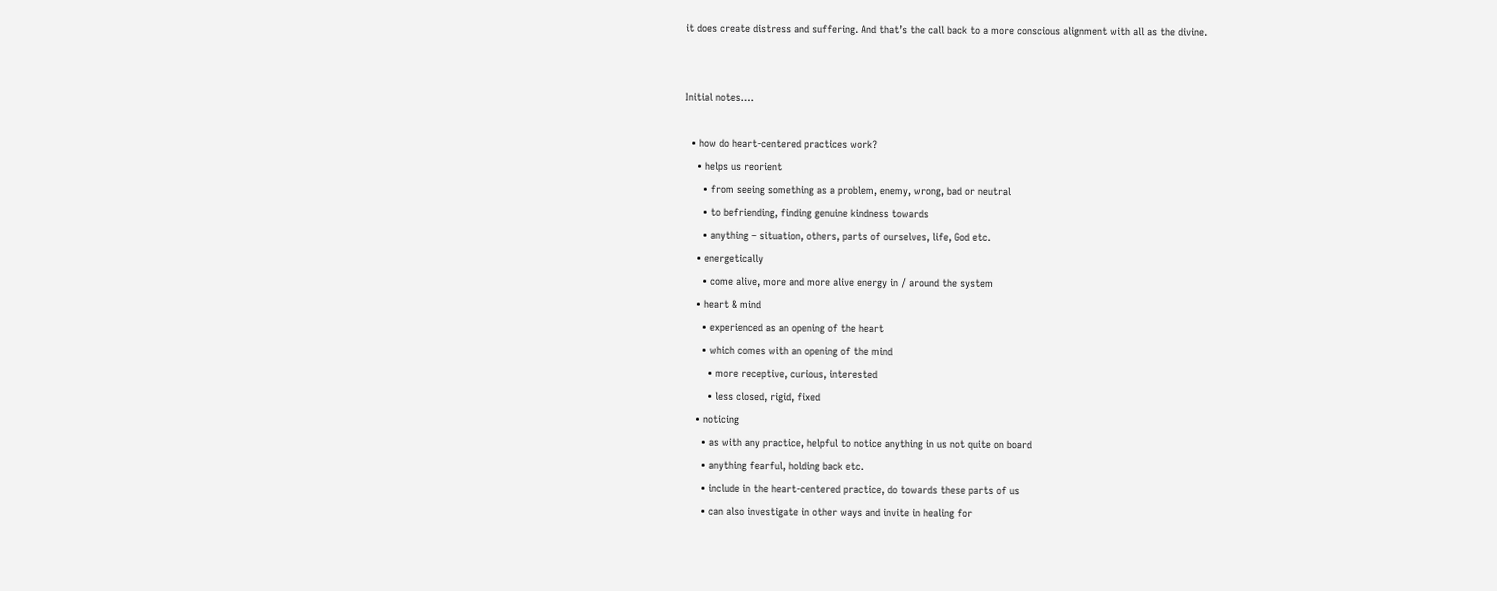it does create distress and suffering. And that’s the call back to a more conscious alignment with all as the divine.


Initial notes….

  • how do heart-centered practices work?
    • helps us reorient
      • from seeing something as a problem, enemy, wrong, bad or neutral
      • to befriending, finding genuine kindness towards
      • anything – situation, others, parts of ourselves, life, God etc.
    • energetically
      • come alive, more and more alive energy in / around the system
    • heart & mind
      • experienced as an opening of the heart
      • which comes with an opening of the mind
        • more receptive, curious, interested
        • less closed, rigid, fixed
    • noticing
      • as with any practice, helpful to notice anything in us not quite on board
      • anything fearful, holding back etc.
      • include in the heart-centered practice, do towards these parts of us
      • can also investigate in other ways and invite in healing for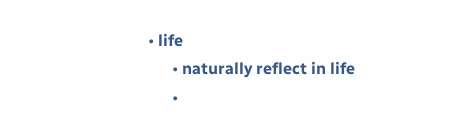• life
      • naturally reflect in life
      •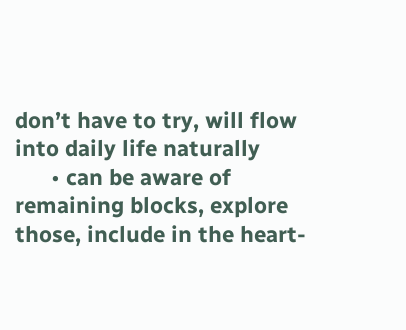don’t have to try, will flow into daily life naturally
      • can be aware of remaining blocks, explore those, include in the heart-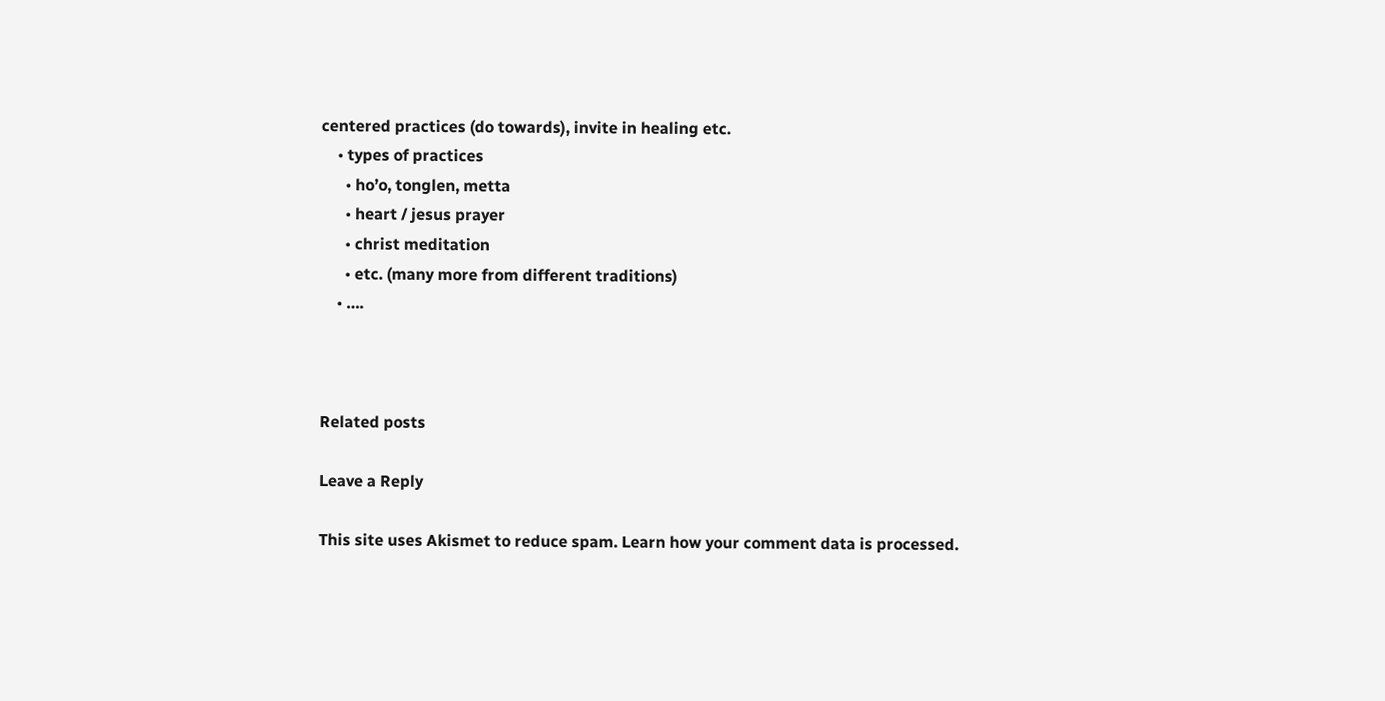centered practices (do towards), invite in healing etc.
    • types of practices
      • ho’o, tonglen, metta
      • heart / jesus prayer
      • christ meditation
      • etc. (many more from different traditions)
    • ….



Related posts

Leave a Reply

This site uses Akismet to reduce spam. Learn how your comment data is processed.